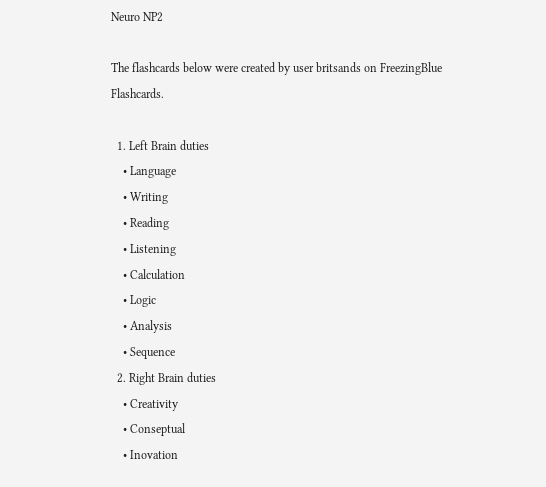Neuro NP2

The flashcards below were created by user britsands on FreezingBlue Flashcards.

  1. Left Brain duties
    • Language
    • Writing
    • Reading
    • Listening
    • Calculation
    • Logic
    • Analysis
    • Sequence
  2. Right Brain duties
    • Creativity
    • Conseptual
    • Inovation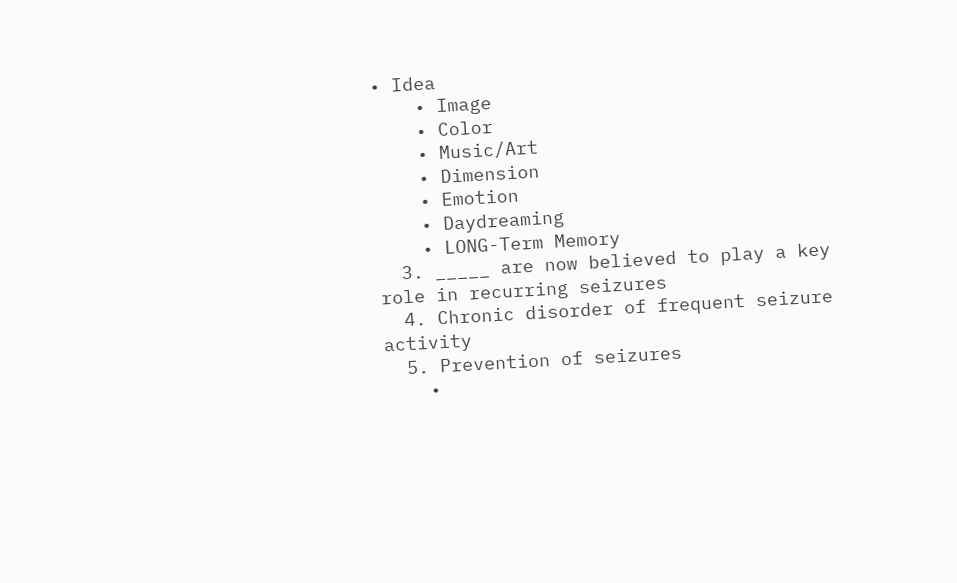• Idea
    • Image
    • Color
    • Music/Art
    • Dimension
    • Emotion
    • Daydreaming
    • LONG-Term Memory
  3. _____ are now believed to play a key role in recurring seizures
  4. Chronic disorder of frequent seizure activity
  5. Prevention of seizures
    •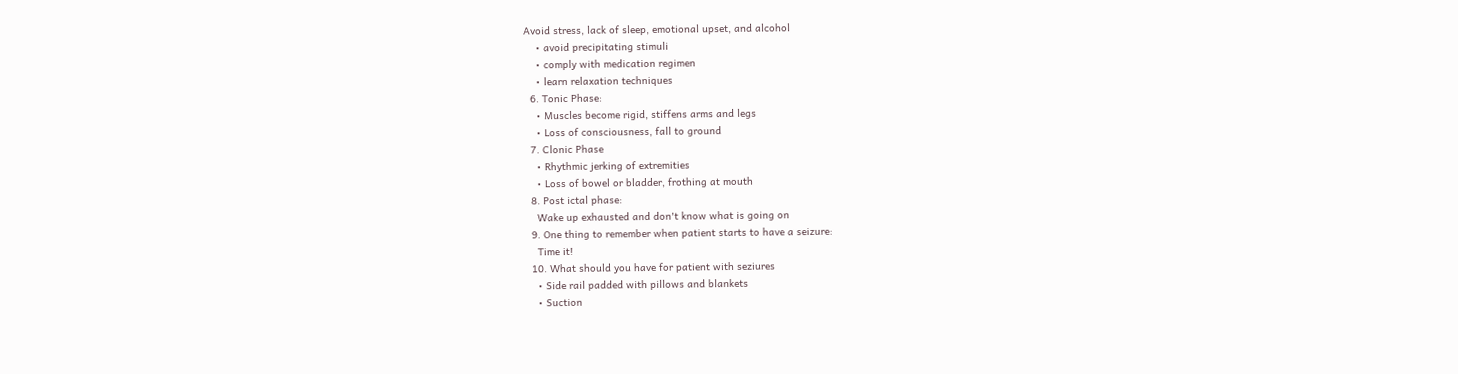Avoid stress, lack of sleep, emotional upset, and alcohol
    • avoid precipitating stimuli
    • comply with medication regimen
    • learn relaxation techniques
  6. Tonic Phase:
    • Muscles become rigid, stiffens arms and legs
    • Loss of consciousness, fall to ground
  7. Clonic Phase
    • Rhythmic jerking of extremities
    • Loss of bowel or bladder, frothing at mouth
  8. Post ictal phase:
    Wake up exhausted and don't know what is going on
  9. One thing to remember when patient starts to have a seizure:
    Time it!
  10. What should you have for patient with seziures
    • Side rail padded with pillows and blankets
    • Suction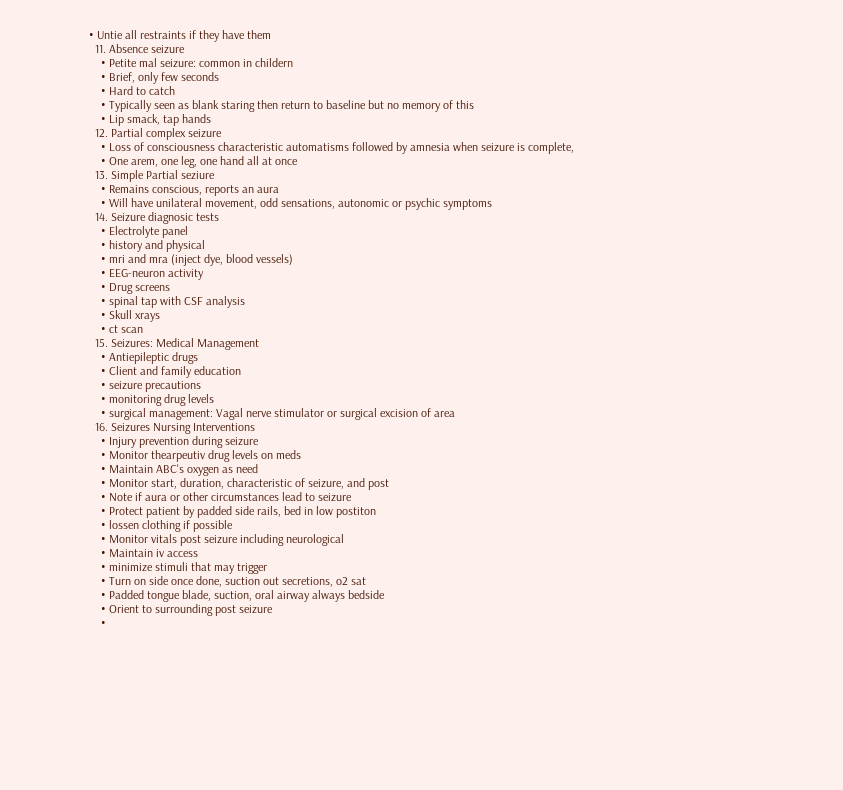• Untie all restraints if they have them
  11. Absence seizure
    • Petite mal seizure: common in childern
    • Brief, only few seconds
    • Hard to catch
    • Typically seen as blank staring then return to baseline but no memory of this
    • Lip smack, tap hands
  12. Partial complex seizure
    • Loss of consciousness characteristic automatisms followed by amnesia when seizure is complete,
    • One arem, one leg, one hand all at once
  13. Simple Partial seziure
    • Remains conscious, reports an aura
    • Will have unilateral movement, odd sensations, autonomic or psychic symptoms
  14. Seizure diagnosic tests
    • Electrolyte panel
    • history and physical
    • mri and mra (inject dye, blood vessels)
    • EEG-neuron activity
    • Drug screens
    • spinal tap with CSF analysis
    • Skull xrays
    • ct scan
  15. Seizures: Medical Management
    • Antiepileptic drugs
    • Client and family education
    • seizure precautions
    • monitoring drug levels
    • surgical management: Vagal nerve stimulator or surgical excision of area
  16. Seizures Nursing Interventions
    • Injury prevention during seizure
    • Monitor thearpeutiv drug levels on meds
    • Maintain ABC's oxygen as need
    • Monitor start, duration, characteristic of seizure, and post
    • Note if aura or other circumstances lead to seizure
    • Protect patient by padded side rails, bed in low postiton
    • lossen clothing if possible
    • Monitor vitals post seizure including neurological
    • Maintain iv access
    • minimize stimuli that may trigger
    • Turn on side once done, suction out secretions, o2 sat
    • Padded tongue blade, suction, oral airway always bedside
    • Orient to surrounding post seizure
    •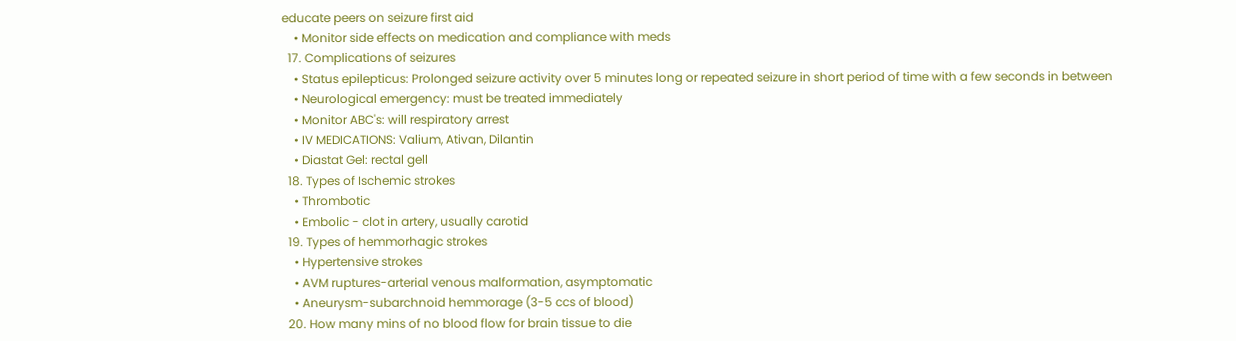educate peers on seizure first aid
    • Monitor side effects on medication and compliance with meds
  17. Complications of seizures
    • Status epilepticus: Prolonged seizure activity over 5 minutes long or repeated seizure in short period of time with a few seconds in between
    • Neurological emergency: must be treated immediately
    • Monitor ABC's: will respiratory arrest
    • IV MEDICATIONS: Valium, Ativan, Dilantin
    • Diastat Gel: rectal gell
  18. Types of Ischemic strokes
    • Thrombotic
    • Embolic - clot in artery, usually carotid
  19. Types of hemmorhagic strokes
    • Hypertensive strokes
    • AVM ruptures-arterial venous malformation, asymptomatic
    • Aneurysm-subarchnoid hemmorage (3-5 ccs of blood)
  20. How many mins of no blood flow for brain tissue to die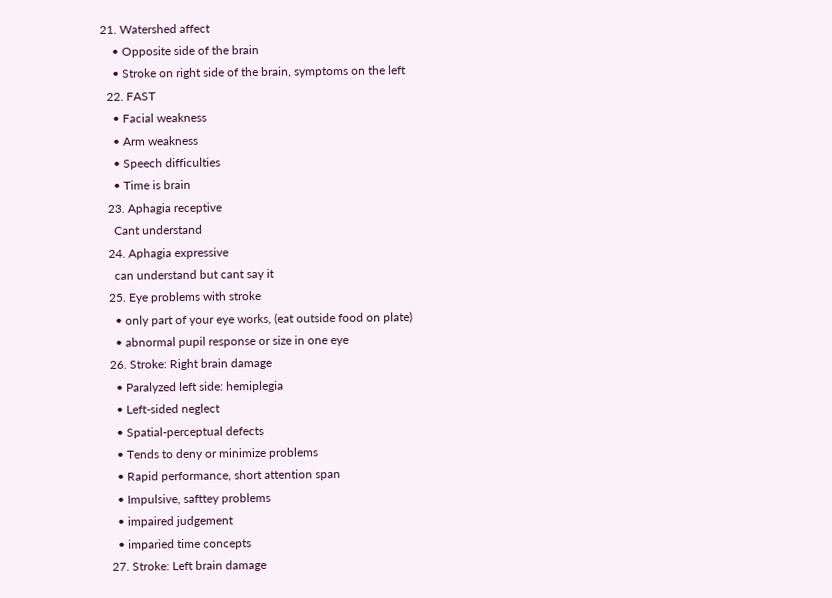21. Watershed affect
    • Opposite side of the brain
    • Stroke on right side of the brain, symptoms on the left
  22. FAST
    • Facial weakness
    • Arm weakness
    • Speech difficulties
    • Time is brain
  23. Aphagia receptive
    Cant understand
  24. Aphagia expressive
    can understand but cant say it
  25. Eye problems with stroke
    • only part of your eye works, (eat outside food on plate)
    • abnormal pupil response or size in one eye
  26. Stroke: Right brain damage
    • Paralyzed left side: hemiplegia
    • Left-sided neglect
    • Spatial-perceptual defects
    • Tends to deny or minimize problems
    • Rapid performance, short attention span
    • Impulsive, safttey problems
    • impaired judgement
    • imparied time concepts
  27. Stroke: Left brain damage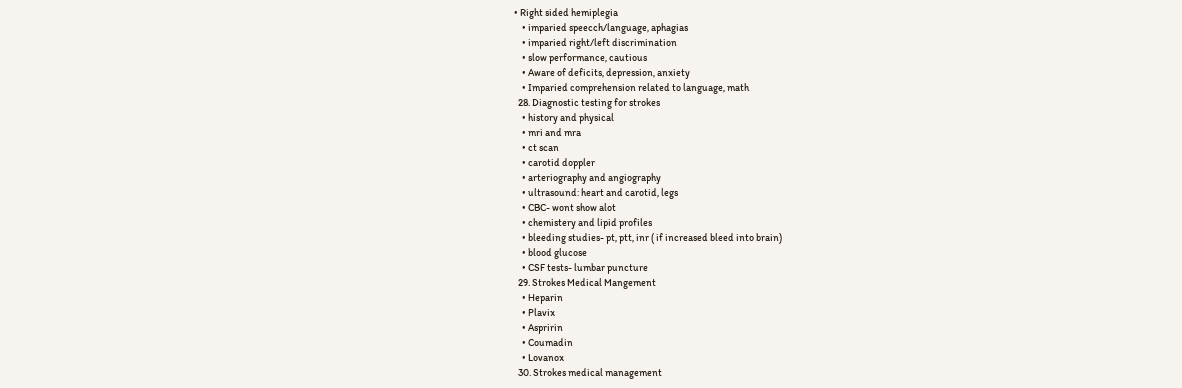• Right sided hemiplegia
    • imparied speecch/language, aphagias
    • imparied right/left discrimination
    • slow performance, cautious
    • Aware of deficits, depression, anxiety
    • Imparied comprehension related to language, math
  28. Diagnostic testing for strokes
    • history and physical
    • mri and mra
    • ct scan
    • carotid doppler
    • arteriography and angiography
    • ultrasound: heart and carotid, legs
    • CBC- wont show alot
    • chemistery and lipid profiles
    • bleeding studies- pt, ptt, inr ( if increased bleed into brain)
    • blood glucose
    • CSF tests- lumbar puncture
  29. Strokes Medical Mangement
    • Heparin
    • Plavix
    • Aspririn
    • Coumadin
    • Lovanox
  30. Strokes medical management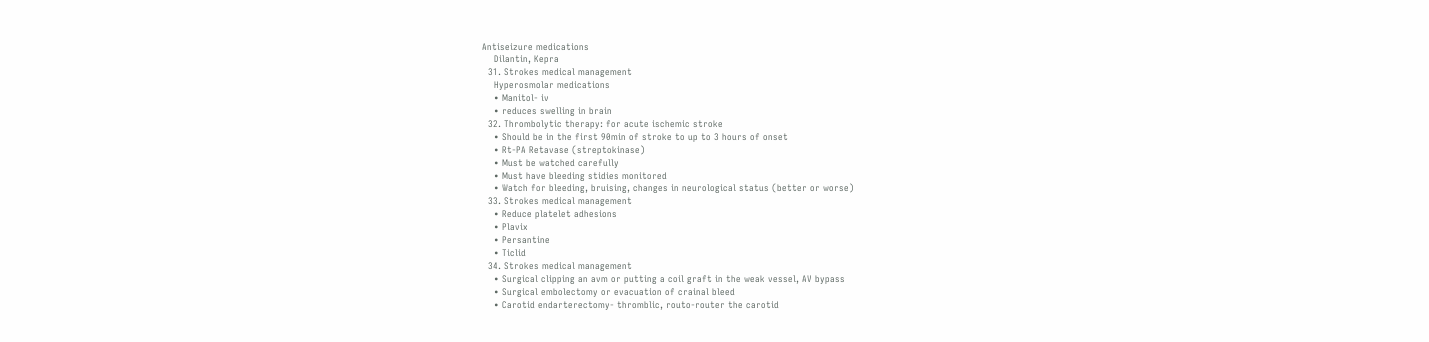Antiseizure medications
    Dilantin, Kepra
  31. Strokes medical management
    Hyperosmolar medications
    • Manitol- iv
    • reduces swelling in brain
  32. Thrombolytic therapy: for acute ischemic stroke
    • Should be in the first 90min of stroke to up to 3 hours of onset
    • Rt-PA Retavase (streptokinase)
    • Must be watched carefully
    • Must have bleeding stidies monitored
    • Watch for bleeding, bruising, changes in neurological status (better or worse)
  33. Strokes medical management
    • Reduce platelet adhesions
    • Plavix
    • Persantine
    • Ticlid
  34. Strokes medical management
    • Surgical clipping an avm or putting a coil graft in the weak vessel, AV bypass
    • Surgical embolectomy or evacuation of crainal bleed
    • Carotid endarterectomy- thromblic, routo-router the carotid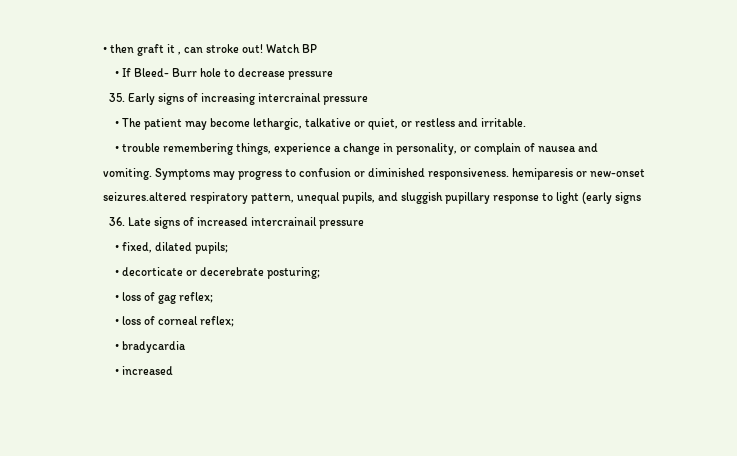• then graft it , can stroke out! Watch BP
    • If Bleed- Burr hole to decrease pressure
  35. Early signs of increasing intercrainal pressure
    • The patient may become lethargic, talkative or quiet, or restless and irritable.
    • trouble remembering things, experience a change in personality, or complain of nausea and vomiting. Symptoms may progress to confusion or diminished responsiveness. hemiparesis or new-onset seizures.altered respiratory pattern, unequal pupils, and sluggish pupillary response to light (early signs
  36. Late signs of increased intercrainail pressure
    • fixed, dilated pupils;
    • decorticate or decerebrate posturing;
    • loss of gag reflex;
    • loss of corneal reflex;
    • bradycardia
    • increased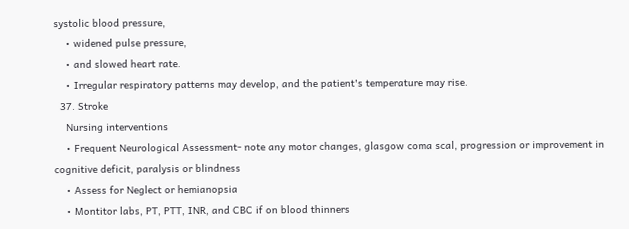systolic blood pressure,
    • widened pulse pressure,
    • and slowed heart rate.
    • Irregular respiratory patterns may develop, and the patient's temperature may rise.
  37. Stroke
    Nursing interventions
    • Frequent Neurological Assessment- note any motor changes, glasgow coma scal, progression or improvement in cognitive deficit, paralysis or blindness
    • Assess for Neglect or hemianopsia
    • Montitor labs, PT, PTT, INR, and CBC if on blood thinners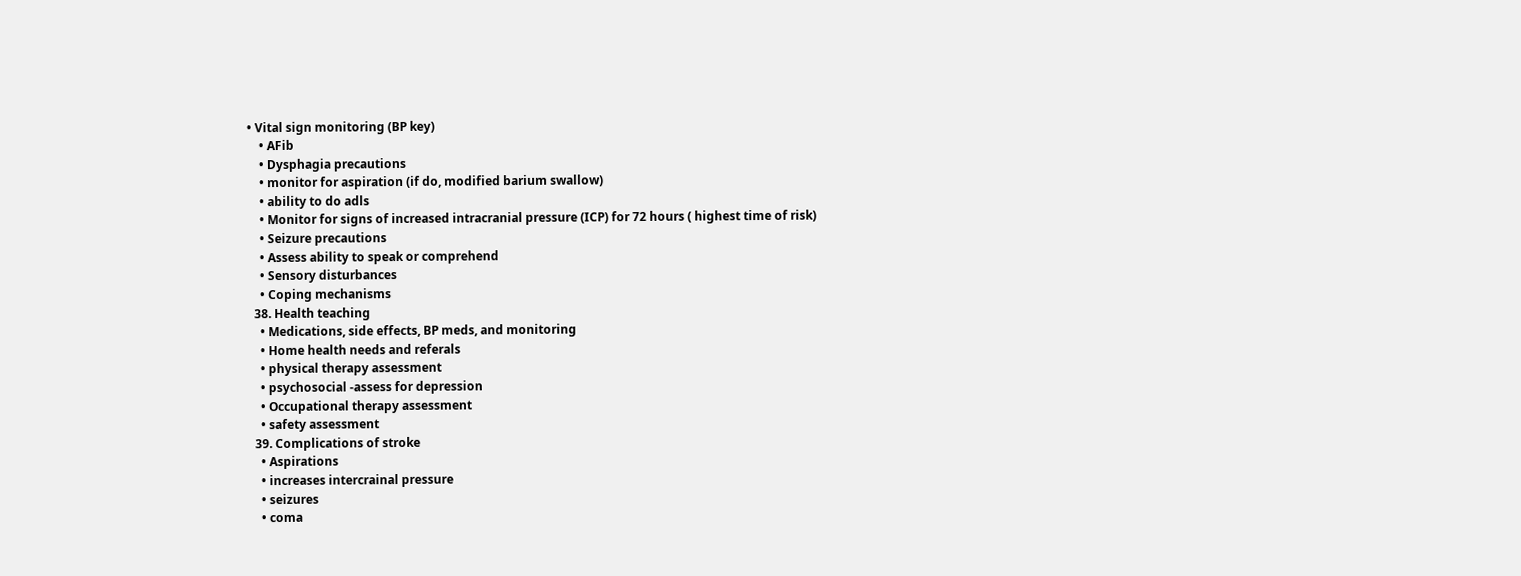• Vital sign monitoring (BP key)
    • AFib
    • Dysphagia precautions
    • monitor for aspiration (if do, modified barium swallow)
    • ability to do adls
    • Monitor for signs of increased intracranial pressure (ICP) for 72 hours ( highest time of risk)
    • Seizure precautions
    • Assess ability to speak or comprehend
    • Sensory disturbances
    • Coping mechanisms
  38. Health teaching
    • Medications, side effects, BP meds, and monitoring
    • Home health needs and referals
    • physical therapy assessment
    • psychosocial -assess for depression
    • Occupational therapy assessment
    • safety assessment
  39. Complications of stroke
    • Aspirations
    • increases intercrainal pressure
    • seizures
    • coma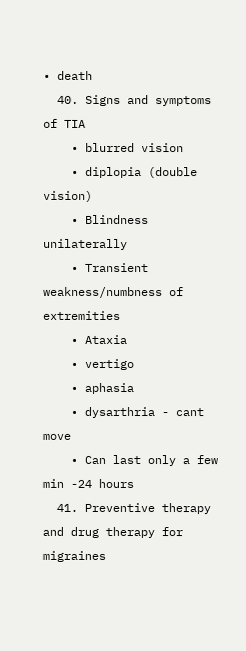• death
  40. Signs and symptoms of TIA
    • blurred vision
    • diplopia (double vision)
    • Blindness unilaterally
    • Transient weakness/numbness of extremities
    • Ataxia
    • vertigo
    • aphasia
    • dysarthria - cant move
    • Can last only a few min -24 hours
  41. Preventive therapy and drug therapy for migraines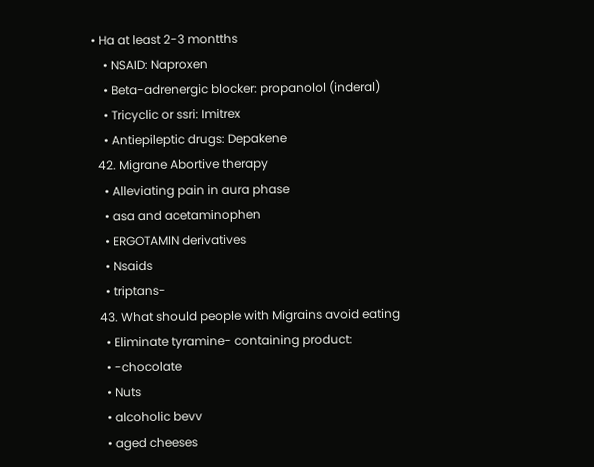• Ha at least 2-3 montths
    • NSAID: Naproxen
    • Beta-adrenergic blocker: propanolol (inderal)
    • Tricyclic or ssri: Imitrex
    • Antiepileptic drugs: Depakene
  42. Migrane Abortive therapy
    • Alleviating pain in aura phase
    • asa and acetaminophen
    • ERGOTAMIN derivatives
    • Nsaids
    • triptans-
  43. What should people with Migrains avoid eating
    • Eliminate tyramine- containing product:
    • -chocolate
    • Nuts
    • alcoholic bevv
    • aged cheeses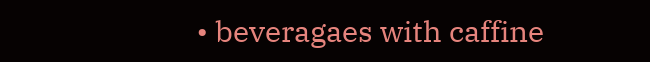• beveragaes with caffine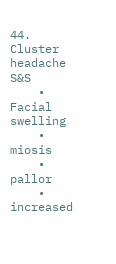44. Cluster headache S&S
    • Facial swelling
    • miosis
    • pallor
    • increased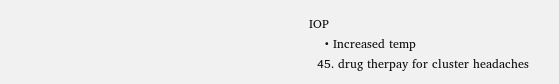IOP
    • Increased temp
  45. drug therpay for cluster headaches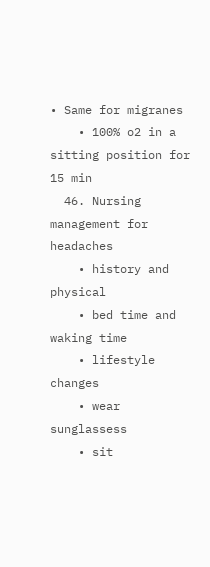• Same for migranes
    • 100% o2 in a sitting position for 15 min
  46. Nursing management for headaches
    • history and physical
    • bed time and waking time
    • lifestyle changes
    • wear sunglassess
    • sit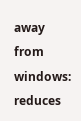away from windows: reduces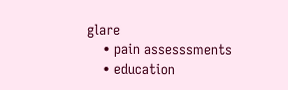glare
    • pain assesssments
    • education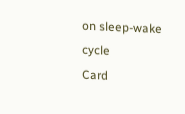on sleep-wake cycle
Card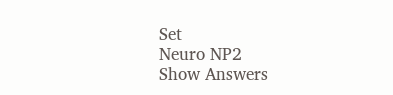Set
Neuro NP2
Show Answers